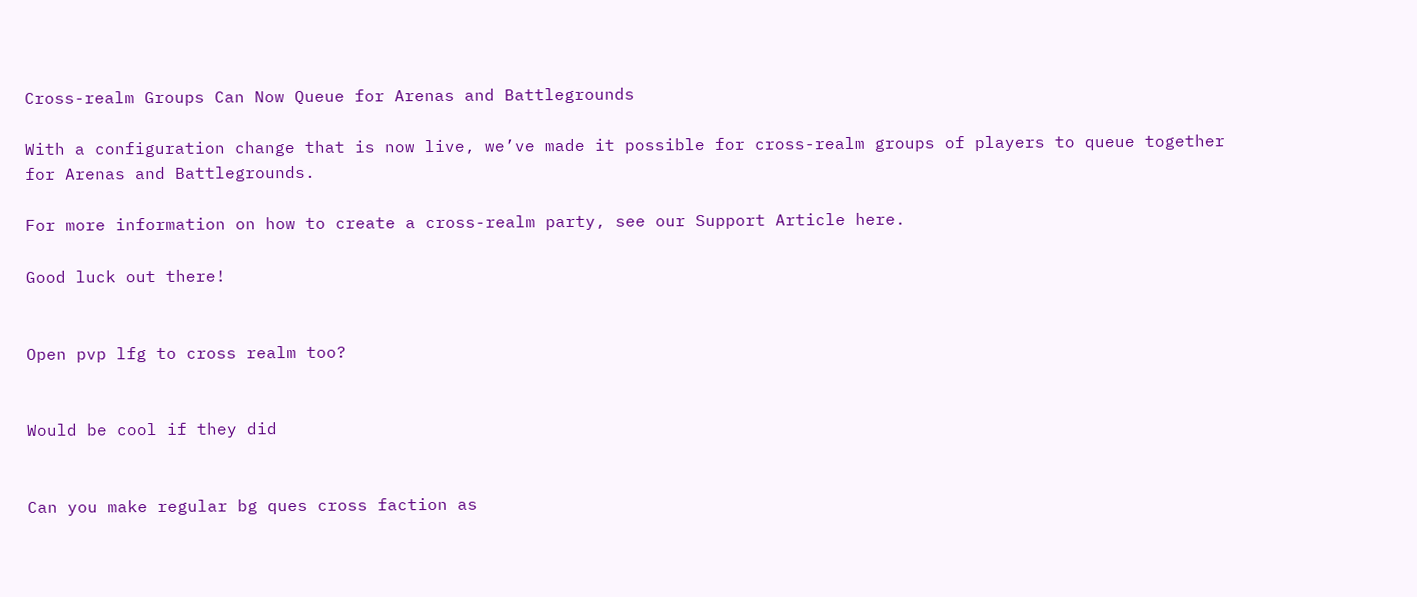Cross-realm Groups Can Now Queue for Arenas and Battlegrounds

With a configuration change that is now live, we’ve made it possible for cross-realm groups of players to queue together for Arenas and Battlegrounds.

For more information on how to create a cross-realm party, see our Support Article here.

Good luck out there!


Open pvp lfg to cross realm too?


Would be cool if they did


Can you make regular bg ques cross faction as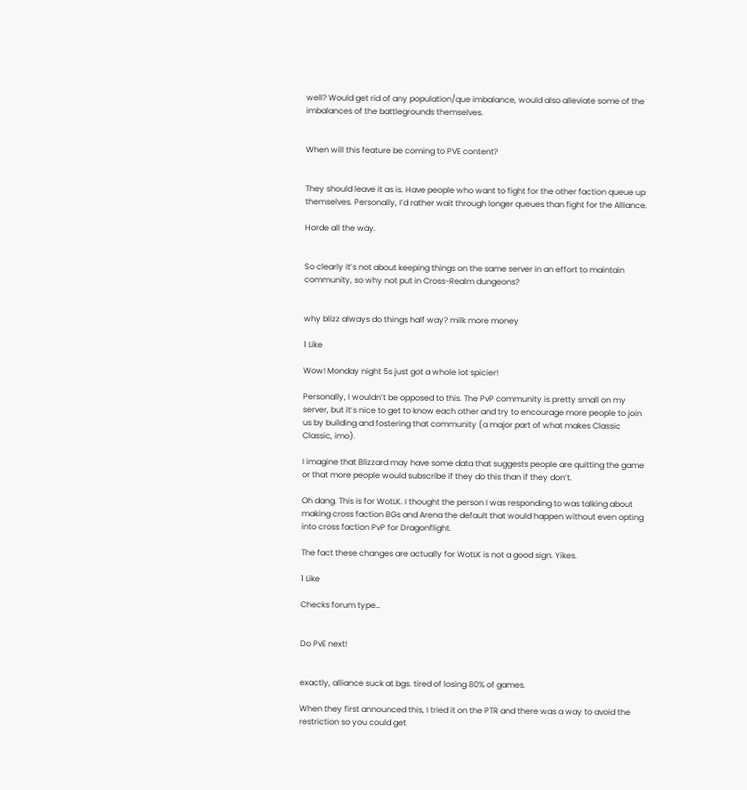well? Would get rid of any population/que imbalance, would also alleviate some of the imbalances of the battlegrounds themselves.


When will this feature be coming to PVE content?


They should leave it as is. Have people who want to fight for the other faction queue up themselves. Personally, I’d rather wait through longer queues than fight for the Alliance.

Horde all the way.


So clearly it’s not about keeping things on the same server in an effort to maintain community, so why not put in Cross-Realm dungeons?


why blizz always do things half way? milk more money

1 Like

Wow! Monday night 5s just got a whole lot spicier!

Personally, I wouldn’t be opposed to this. The PvP community is pretty small on my server, but it’s nice to get to know each other and try to encourage more people to join us by building and fostering that community (a major part of what makes Classic Classic, imo).

I imagine that Blizzard may have some data that suggests people are quitting the game or that more people would subscribe if they do this than if they don’t.

Oh dang. This is for WotLK. I thought the person I was responding to was talking about making cross faction BGs and Arena the default that would happen without even opting into cross faction PvP for Dragonflight.

The fact these changes are actually for WotLK is not a good sign. Yikes.

1 Like

Checks forum type…


Do PvE next!


exactly, alliance suck at bgs. tired of losing 80% of games.

When they first announced this, I tried it on the PTR and there was a way to avoid the restriction so you could get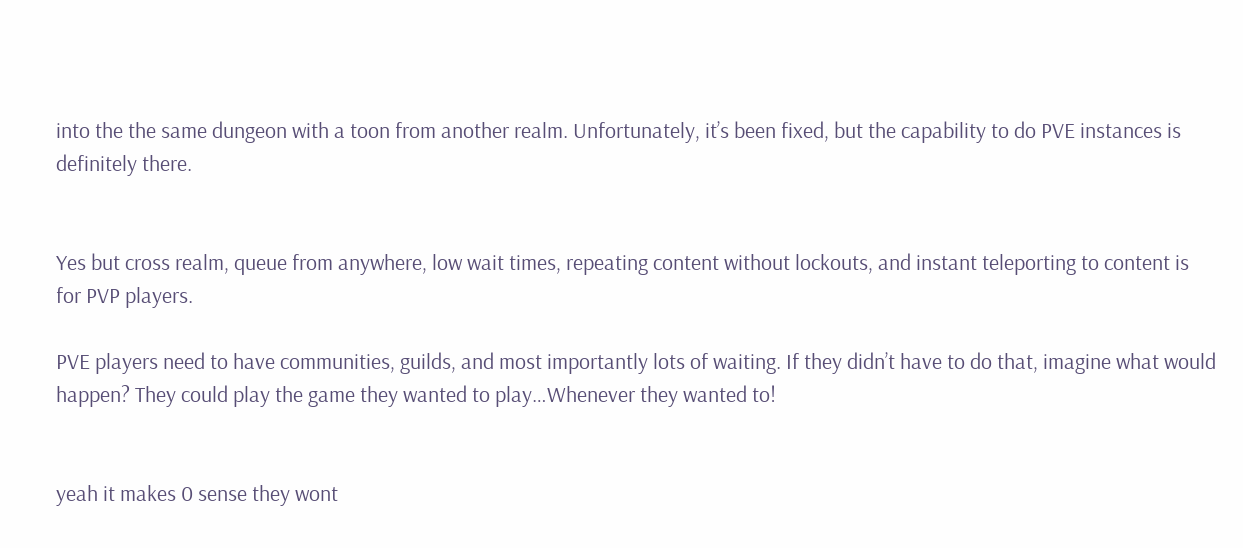into the the same dungeon with a toon from another realm. Unfortunately, it’s been fixed, but the capability to do PVE instances is definitely there.


Yes but cross realm, queue from anywhere, low wait times, repeating content without lockouts, and instant teleporting to content is for PVP players.

PVE players need to have communities, guilds, and most importantly lots of waiting. If they didn’t have to do that, imagine what would happen? They could play the game they wanted to play…Whenever they wanted to!


yeah it makes 0 sense they wont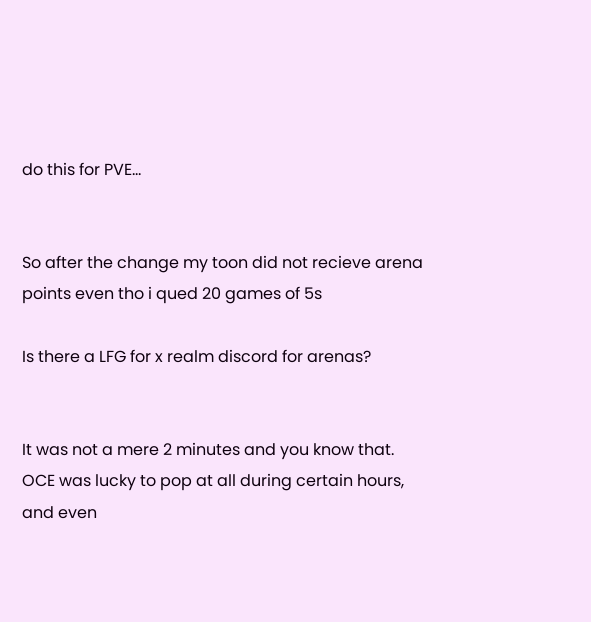do this for PVE…


So after the change my toon did not recieve arena points even tho i qued 20 games of 5s

Is there a LFG for x realm discord for arenas?


It was not a mere 2 minutes and you know that. OCE was lucky to pop at all during certain hours, and even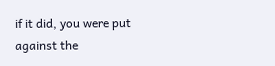if it did, you were put against the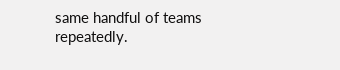same handful of teams repeatedly.